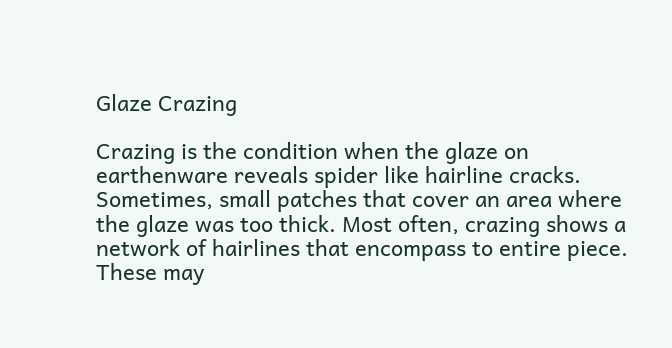Glaze Crazing

Crazing is the condition when the glaze on earthenware reveals spider like hairline cracks. Sometimes, small patches that cover an area where the glaze was too thick. Most often, crazing shows a network of hairlines that encompass to entire piece. These may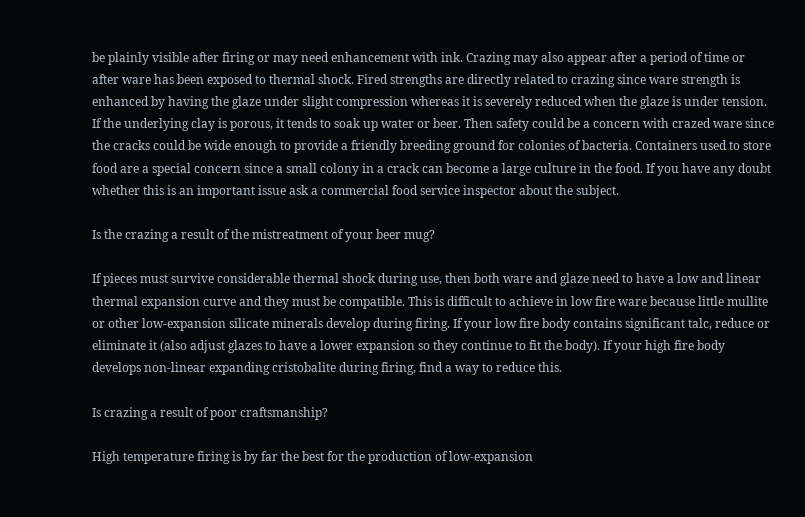be plainly visible after firing or may need enhancement with ink. Crazing may also appear after a period of time or after ware has been exposed to thermal shock. Fired strengths are directly related to crazing since ware strength is enhanced by having the glaze under slight compression whereas it is severely reduced when the glaze is under tension. If the underlying clay is porous, it tends to soak up water or beer. Then safety could be a concern with crazed ware since the cracks could be wide enough to provide a friendly breeding ground for colonies of bacteria. Containers used to store food are a special concern since a small colony in a crack can become a large culture in the food. If you have any doubt whether this is an important issue ask a commercial food service inspector about the subject.

Is the crazing a result of the mistreatment of your beer mug?

If pieces must survive considerable thermal shock during use, then both ware and glaze need to have a low and linear thermal expansion curve and they must be compatible. This is difficult to achieve in low fire ware because little mullite or other low-expansion silicate minerals develop during firing. If your low fire body contains significant talc, reduce or eliminate it (also adjust glazes to have a lower expansion so they continue to fit the body). If your high fire body develops non-linear expanding cristobalite during firing, find a way to reduce this.

Is crazing a result of poor craftsmanship?

High temperature firing is by far the best for the production of low-expansion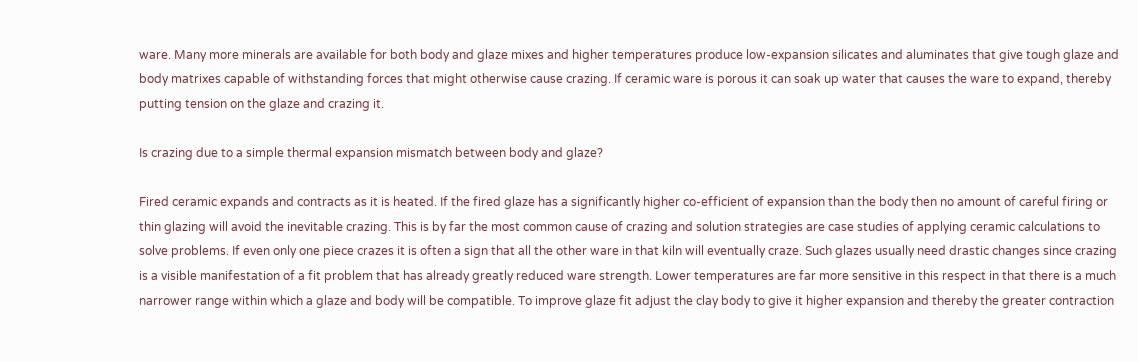ware. Many more minerals are available for both body and glaze mixes and higher temperatures produce low-expansion silicates and aluminates that give tough glaze and body matrixes capable of withstanding forces that might otherwise cause crazing. If ceramic ware is porous it can soak up water that causes the ware to expand, thereby putting tension on the glaze and crazing it.

Is crazing due to a simple thermal expansion mismatch between body and glaze?

Fired ceramic expands and contracts as it is heated. If the fired glaze has a significantly higher co-efficient of expansion than the body then no amount of careful firing or thin glazing will avoid the inevitable crazing. This is by far the most common cause of crazing and solution strategies are case studies of applying ceramic calculations to solve problems. If even only one piece crazes it is often a sign that all the other ware in that kiln will eventually craze. Such glazes usually need drastic changes since crazing is a visible manifestation of a fit problem that has already greatly reduced ware strength. Lower temperatures are far more sensitive in this respect in that there is a much narrower range within which a glaze and body will be compatible. To improve glaze fit adjust the clay body to give it higher expansion and thereby the greater contraction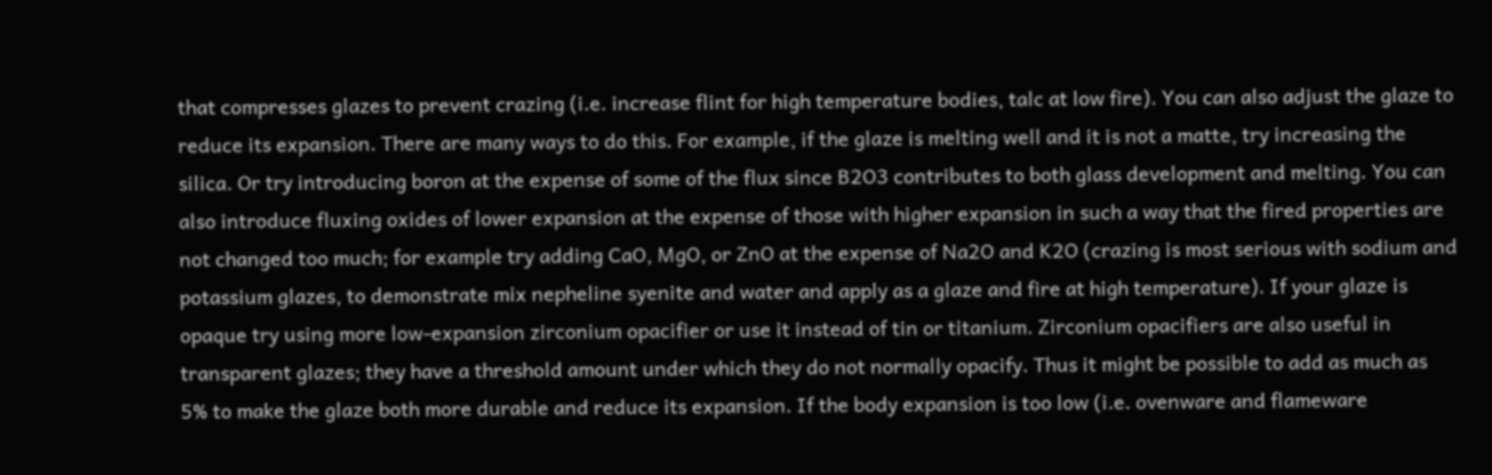that compresses glazes to prevent crazing (i.e. increase flint for high temperature bodies, talc at low fire). You can also adjust the glaze to reduce its expansion. There are many ways to do this. For example, if the glaze is melting well and it is not a matte, try increasing the silica. Or try introducing boron at the expense of some of the flux since B2O3 contributes to both glass development and melting. You can also introduce fluxing oxides of lower expansion at the expense of those with higher expansion in such a way that the fired properties are not changed too much; for example try adding CaO, MgO, or ZnO at the expense of Na2O and K2O (crazing is most serious with sodium and potassium glazes, to demonstrate mix nepheline syenite and water and apply as a glaze and fire at high temperature). If your glaze is opaque try using more low-expansion zirconium opacifier or use it instead of tin or titanium. Zirconium opacifiers are also useful in transparent glazes; they have a threshold amount under which they do not normally opacify. Thus it might be possible to add as much as 5% to make the glaze both more durable and reduce its expansion. If the body expansion is too low (i.e. ovenware and flameware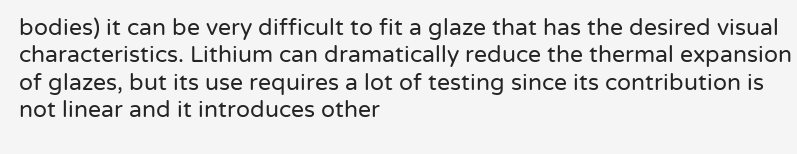bodies) it can be very difficult to fit a glaze that has the desired visual characteristics. Lithium can dramatically reduce the thermal expansion of glazes, but its use requires a lot of testing since its contribution is not linear and it introduces other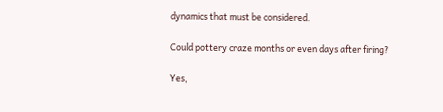dynamics that must be considered.

Could pottery craze months or even days after firing?

Yes,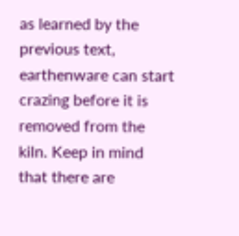as learned by the previous text, earthenware can start crazing before it is removed from the kiln. Keep in mind that there are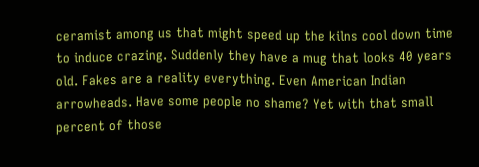ceramist among us that might speed up the kilns cool down time to induce crazing. Suddenly they have a mug that looks 40 years old. Fakes are a reality everything. Even American Indian arrowheads. Have some people no shame? Yet with that small percent of those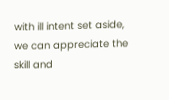with ill intent set aside, we can appreciate the skill and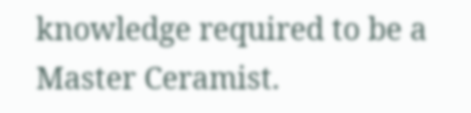knowledge required to be a Master Ceramist.